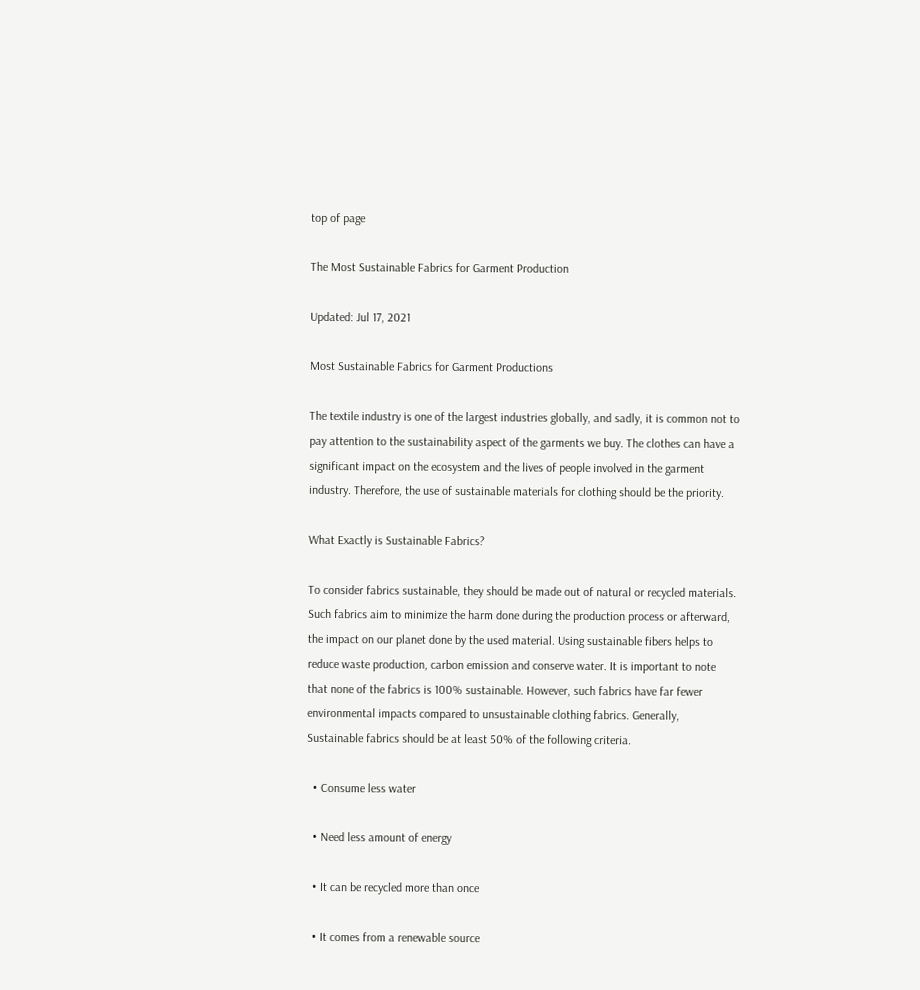top of page

The Most Sustainable Fabrics for Garment Production

Updated: Jul 17, 2021

Most Sustainable Fabrics for Garment Productions

The textile industry is one of the largest industries globally, and sadly, it is common not to pay attention to the sustainability aspect of the garments we buy. The clothes can have a significant impact on the ecosystem and the lives of people involved in the garment industry. Therefore, the use of sustainable materials for clothing should be the priority.

What Exactly is Sustainable Fabrics?

To consider fabrics sustainable, they should be made out of natural or recycled materials. Such fabrics aim to minimize the harm done during the production process or afterward, the impact on our planet done by the used material. Using sustainable fibers helps to reduce waste production, carbon emission and conserve water. It is important to note that none of the fabrics is 100% sustainable. However, such fabrics have far fewer environmental impacts compared to unsustainable clothing fabrics. Generally, Sustainable fabrics should be at least 50% of the following criteria.

  • Consume less water

  • Need less amount of energy

  • It can be recycled more than once

  • It comes from a renewable source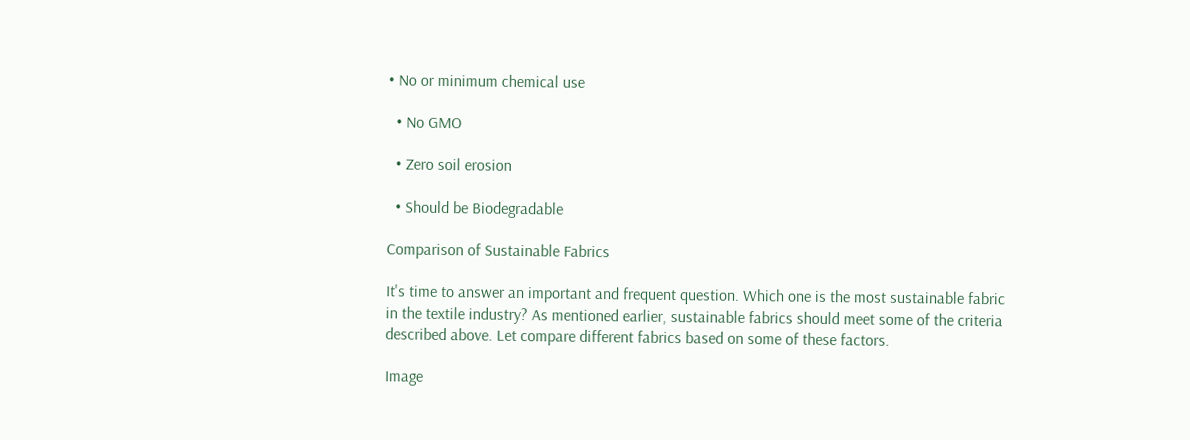• No or minimum chemical use

  • No GMO

  • Zero soil erosion

  • Should be Biodegradable

Comparison of Sustainable Fabrics

It's time to answer an important and frequent question. Which one is the most sustainable fabric in the textile industry? As mentioned earlier, sustainable fabrics should meet some of the criteria described above. Let compare different fabrics based on some of these factors.

Image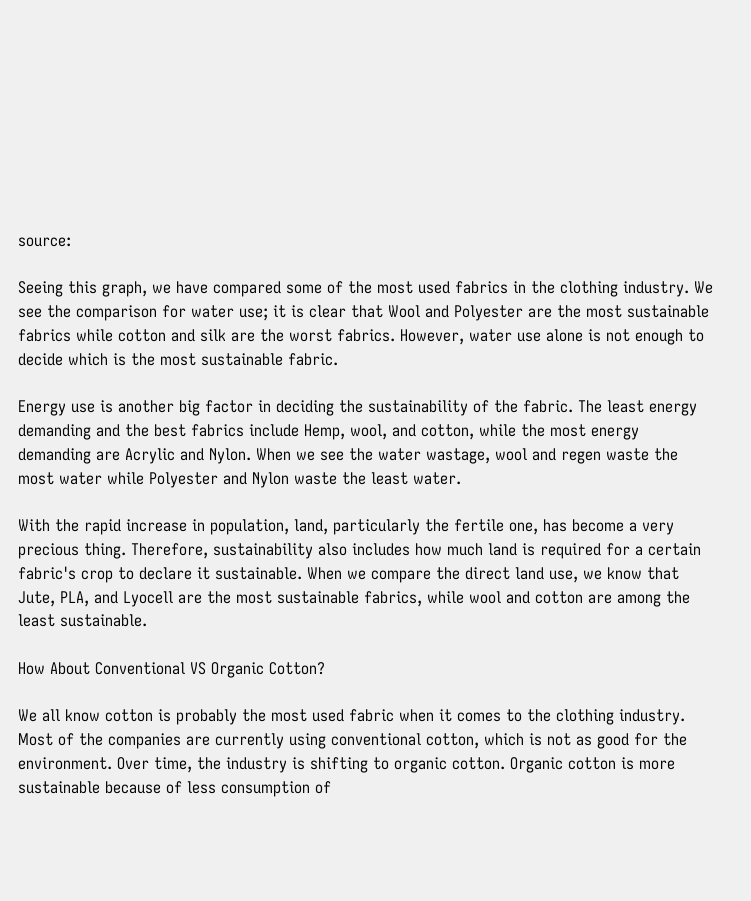source:

Seeing this graph, we have compared some of the most used fabrics in the clothing industry. We see the comparison for water use; it is clear that Wool and Polyester are the most sustainable fabrics while cotton and silk are the worst fabrics. However, water use alone is not enough to decide which is the most sustainable fabric.

Energy use is another big factor in deciding the sustainability of the fabric. The least energy demanding and the best fabrics include Hemp, wool, and cotton, while the most energy demanding are Acrylic and Nylon. When we see the water wastage, wool and regen waste the most water while Polyester and Nylon waste the least water.

With the rapid increase in population, land, particularly the fertile one, has become a very precious thing. Therefore, sustainability also includes how much land is required for a certain fabric's crop to declare it sustainable. When we compare the direct land use, we know that Jute, PLA, and Lyocell are the most sustainable fabrics, while wool and cotton are among the least sustainable.

How About Conventional VS Organic Cotton?

We all know cotton is probably the most used fabric when it comes to the clothing industry. Most of the companies are currently using conventional cotton, which is not as good for the environment. Over time, the industry is shifting to organic cotton. Organic cotton is more sustainable because of less consumption of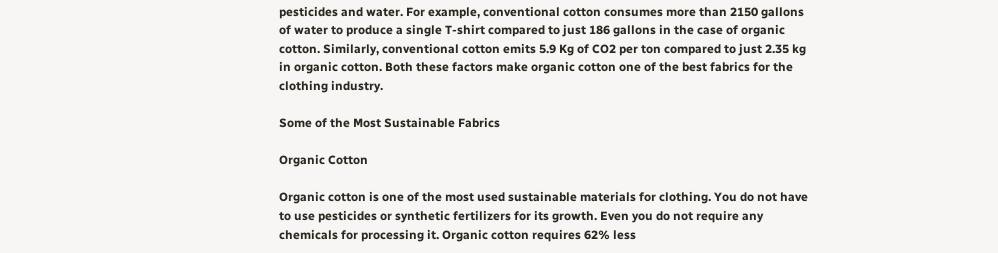pesticides and water. For example, conventional cotton consumes more than 2150 gallons of water to produce a single T-shirt compared to just 186 gallons in the case of organic cotton. Similarly, conventional cotton emits 5.9 Kg of CO2 per ton compared to just 2.35 kg in organic cotton. Both these factors make organic cotton one of the best fabrics for the clothing industry.

Some of the Most Sustainable Fabrics

Organic Cotton

Organic cotton is one of the most used sustainable materials for clothing. You do not have to use pesticides or synthetic fertilizers for its growth. Even you do not require any chemicals for processing it. Organic cotton requires 62% less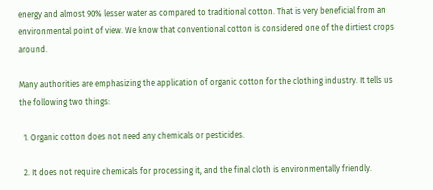energy and almost 90% lesser water as compared to traditional cotton. That is very beneficial from an environmental point of view. We know that conventional cotton is considered one of the dirtiest crops around.

Many authorities are emphasizing the application of organic cotton for the clothing industry. It tells us the following two things:

  1. Organic cotton does not need any chemicals or pesticides.

  2. It does not require chemicals for processing it, and the final cloth is environmentally friendly.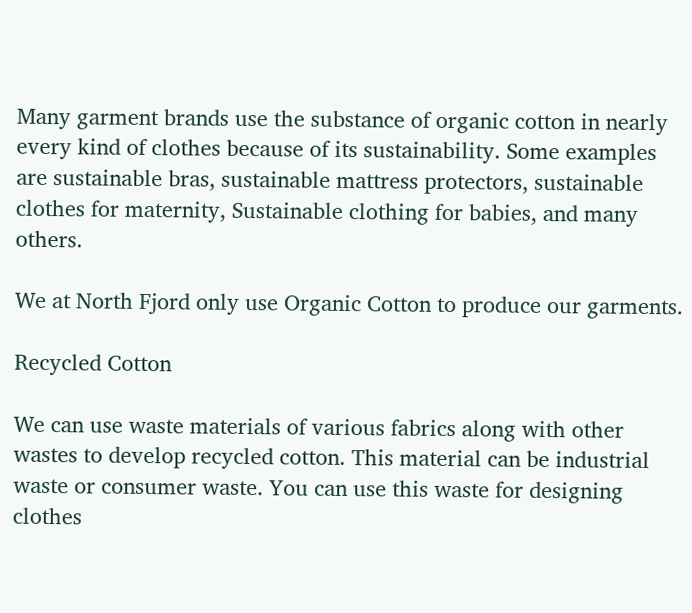Many garment brands use the substance of organic cotton in nearly every kind of clothes because of its sustainability. Some examples are sustainable bras, sustainable mattress protectors, sustainable clothes for maternity, Sustainable clothing for babies, and many others.

We at North Fjord only use Organic Cotton to produce our garments.

Recycled Cotton

We can use waste materials of various fabrics along with other wastes to develop recycled cotton. This material can be industrial waste or consumer waste. You can use this waste for designing clothes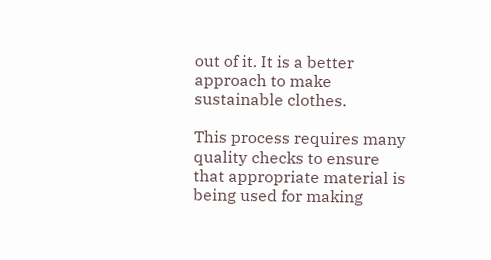out of it. It is a better approach to make sustainable clothes.

This process requires many quality checks to ensure that appropriate material is being used for making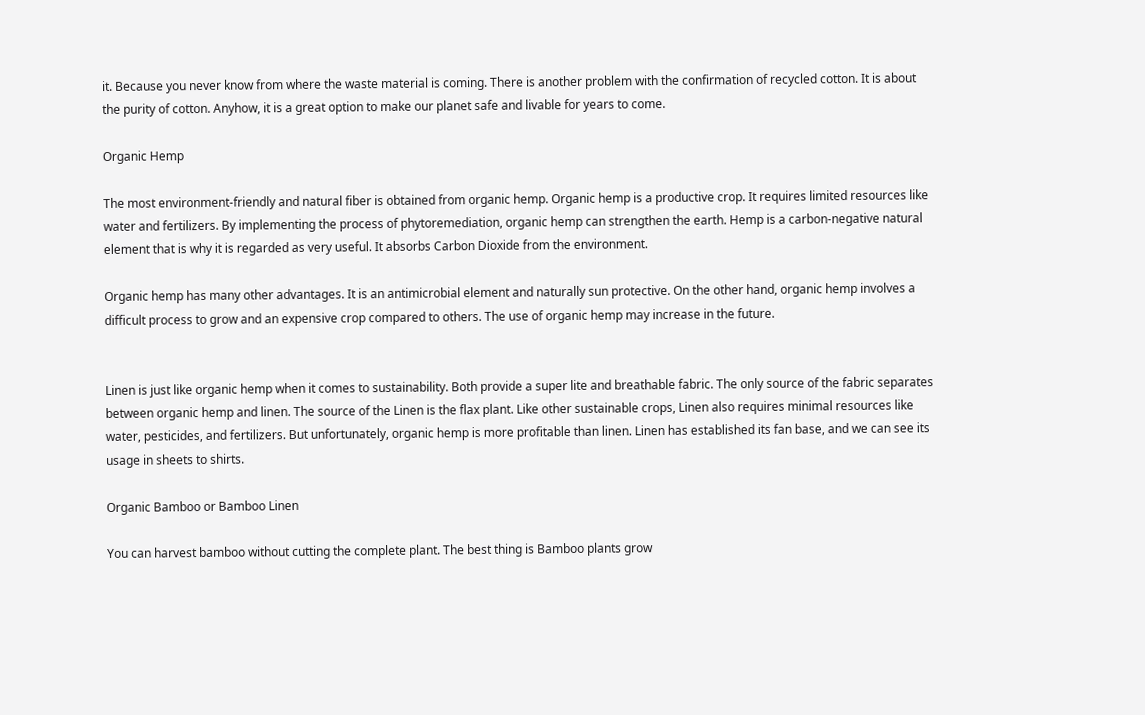it. Because you never know from where the waste material is coming. There is another problem with the confirmation of recycled cotton. It is about the purity of cotton. Anyhow, it is a great option to make our planet safe and livable for years to come.

Organic Hemp

The most environment-friendly and natural fiber is obtained from organic hemp. Organic hemp is a productive crop. It requires limited resources like water and fertilizers. By implementing the process of phytoremediation, organic hemp can strengthen the earth. Hemp is a carbon-negative natural element that is why it is regarded as very useful. It absorbs Carbon Dioxide from the environment.

Organic hemp has many other advantages. It is an antimicrobial element and naturally sun protective. On the other hand, organic hemp involves a difficult process to grow and an expensive crop compared to others. The use of organic hemp may increase in the future.


Linen is just like organic hemp when it comes to sustainability. Both provide a super lite and breathable fabric. The only source of the fabric separates between organic hemp and linen. The source of the Linen is the flax plant. Like other sustainable crops, Linen also requires minimal resources like water, pesticides, and fertilizers. But unfortunately, organic hemp is more profitable than linen. Linen has established its fan base, and we can see its usage in sheets to shirts.

Organic Bamboo or Bamboo Linen

You can harvest bamboo without cutting the complete plant. The best thing is Bamboo plants grow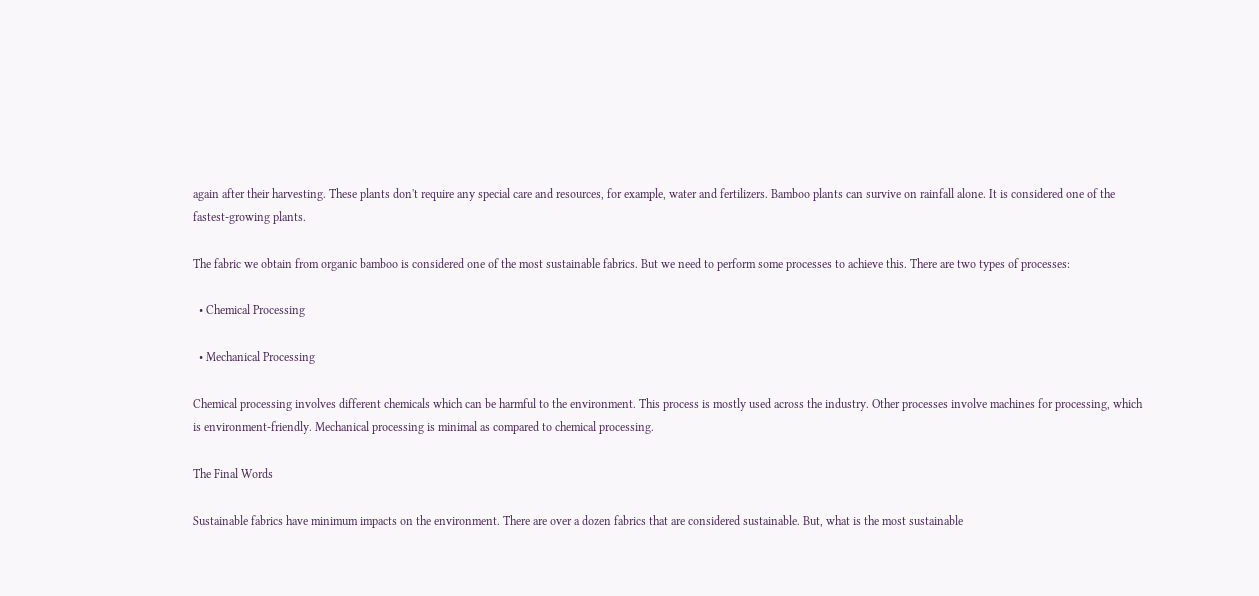again after their harvesting. These plants don't require any special care and resources, for example, water and fertilizers. Bamboo plants can survive on rainfall alone. It is considered one of the fastest-growing plants.

The fabric we obtain from organic bamboo is considered one of the most sustainable fabrics. But we need to perform some processes to achieve this. There are two types of processes:

  • Chemical Processing

  • Mechanical Processing

Chemical processing involves different chemicals which can be harmful to the environment. This process is mostly used across the industry. Other processes involve machines for processing, which is environment-friendly. Mechanical processing is minimal as compared to chemical processing.

The Final Words

Sustainable fabrics have minimum impacts on the environment. There are over a dozen fabrics that are considered sustainable. But, what is the most sustainable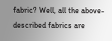fabric? Well, all the above-described fabrics are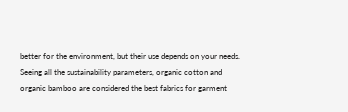better for the environment, but their use depends on your needs. Seeing all the sustainability parameters, organic cotton and organic bamboo are considered the best fabrics for garment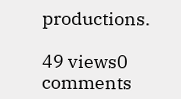productions.

49 views0 comments